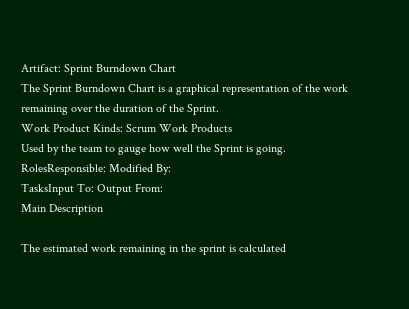Artifact: Sprint Burndown Chart
The Sprint Burndown Chart is a graphical representation of the work remaining over the duration of the Sprint.
Work Product Kinds: Scrum Work Products
Used by the team to gauge how well the Sprint is going.
RolesResponsible: Modified By:
TasksInput To: Output From:
Main Description

The estimated work remaining in the sprint is calculated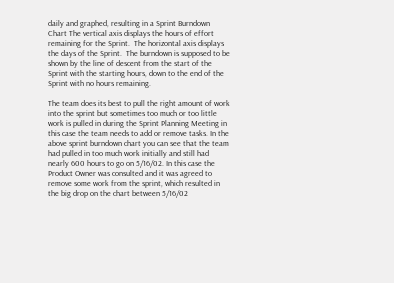daily and graphed, resulting in a Sprint Burndown Chart The vertical axis displays the hours of effort remaining for the Sprint.  The horizontal axis displays the days of the Sprint.  The burndown is supposed to be shown by the line of descent from the start of the Sprint with the starting hours, down to the end of the Sprint with no hours remaining.

The team does its best to pull the right amount of work into the sprint but sometimes too much or too little work is pulled in during the Sprint Planning Meeting in this case the team needs to add or remove tasks. In the above sprint burndown chart you can see that the team had pulled in too much work initially and still had nearly 600 hours to go on 5/16/02. In this case the Product Owner was consulted and it was agreed to remove some work from the sprint, which resulted in the big drop on the chart between 5/16/02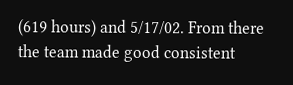(619 hours) and 5/17/02. From there the team made good consistent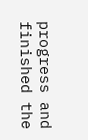progress and finished the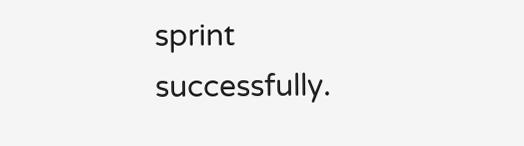sprint successfully.